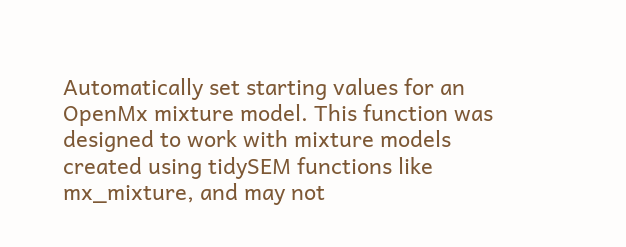Automatically set starting values for an OpenMx mixture model. This function was designed to work with mixture models created using tidySEM functions like mx_mixture, and may not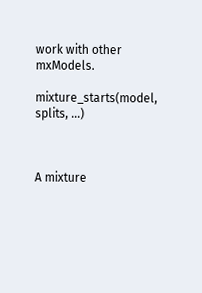work with other mxModels.

mixture_starts(model, splits, ...)



A mixture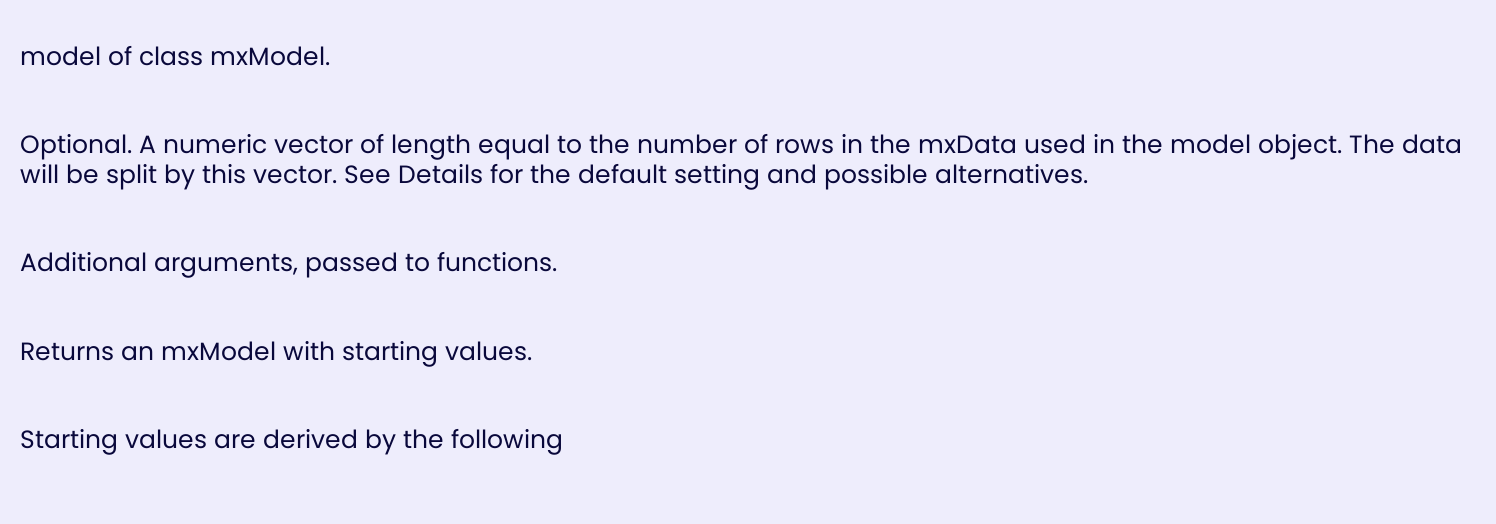model of class mxModel.


Optional. A numeric vector of length equal to the number of rows in the mxData used in the model object. The data will be split by this vector. See Details for the default setting and possible alternatives.


Additional arguments, passed to functions.


Returns an mxModel with starting values.


Starting values are derived by the following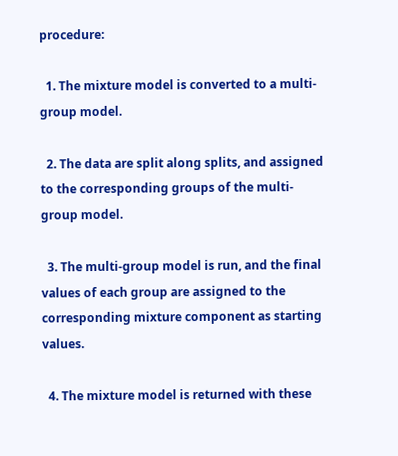procedure:

  1. The mixture model is converted to a multi-group model.

  2. The data are split along splits, and assigned to the corresponding groups of the multi-group model.

  3. The multi-group model is run, and the final values of each group are assigned to the corresponding mixture component as starting values.

  4. The mixture model is returned with these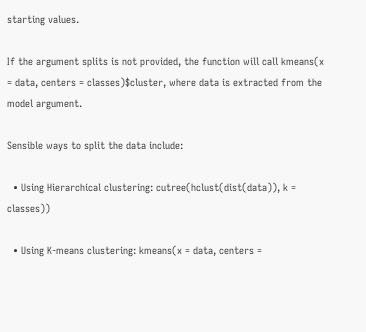starting values.

If the argument splits is not provided, the function will call kmeans(x = data, centers = classes)$cluster, where data is extracted from the model argument.

Sensible ways to split the data include:

  • Using Hierarchical clustering: cutree(hclust(dist(data)), k = classes))

  • Using K-means clustering: kmeans(x = data, centers =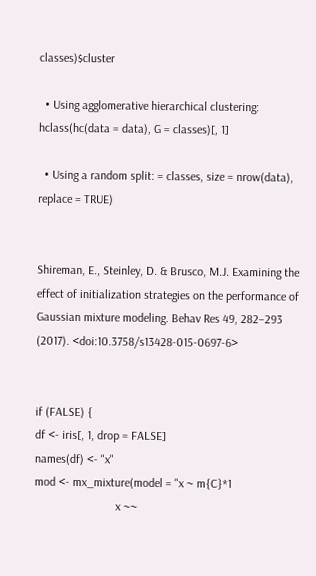classes)$cluster

  • Using agglomerative hierarchical clustering: hclass(hc(data = data), G = classes)[, 1]

  • Using a random split: = classes, size = nrow(data), replace = TRUE)


Shireman, E., Steinley, D. & Brusco, M.J. Examining the effect of initialization strategies on the performance of Gaussian mixture modeling. Behav Res 49, 282–293 (2017). <doi:10.3758/s13428-015-0697-6>


if (FALSE) {
df <- iris[, 1, drop = FALSE]
names(df) <- "x"
mod <- mx_mixture(model = "x ~ m{C}*1
                           x ~~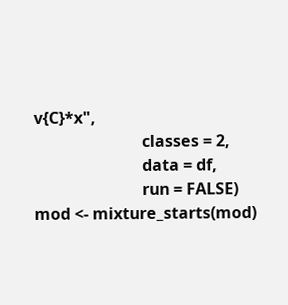v{C}*x",
                           classes = 2,
                           data = df,
                           run = FALSE)
mod <- mixture_starts(mod)